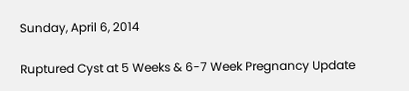Sunday, April 6, 2014

Ruptured Cyst at 5 Weeks & 6-7 Week Pregnancy Update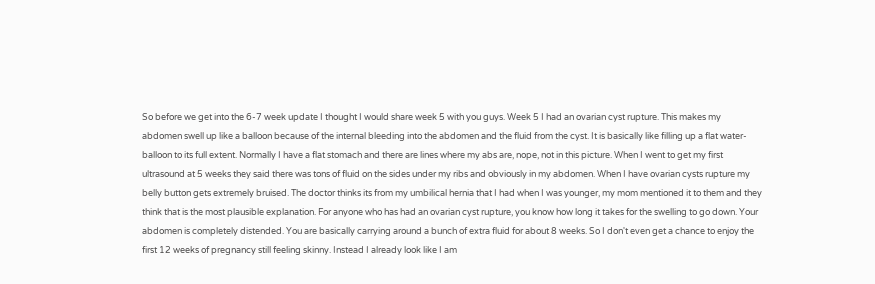So before we get into the 6-7 week update I thought I would share week 5 with you guys. Week 5 I had an ovarian cyst rupture. This makes my abdomen swell up like a balloon because of the internal bleeding into the abdomen and the fluid from the cyst. It is basically like filling up a flat water-balloon to its full extent. Normally I have a flat stomach and there are lines where my abs are, nope, not in this picture. When I went to get my first ultrasound at 5 weeks they said there was tons of fluid on the sides under my ribs and obviously in my abdomen. When I have ovarian cysts rupture my belly button gets extremely bruised. The doctor thinks its from my umbilical hernia that I had when I was younger, my mom mentioned it to them and they think that is the most plausible explanation. For anyone who has had an ovarian cyst rupture, you know how long it takes for the swelling to go down. Your abdomen is completely distended. You are basically carrying around a bunch of extra fluid for about 8 weeks. So I don't even get a chance to enjoy the first 12 weeks of pregnancy still feeling skinny. Instead I already look like I am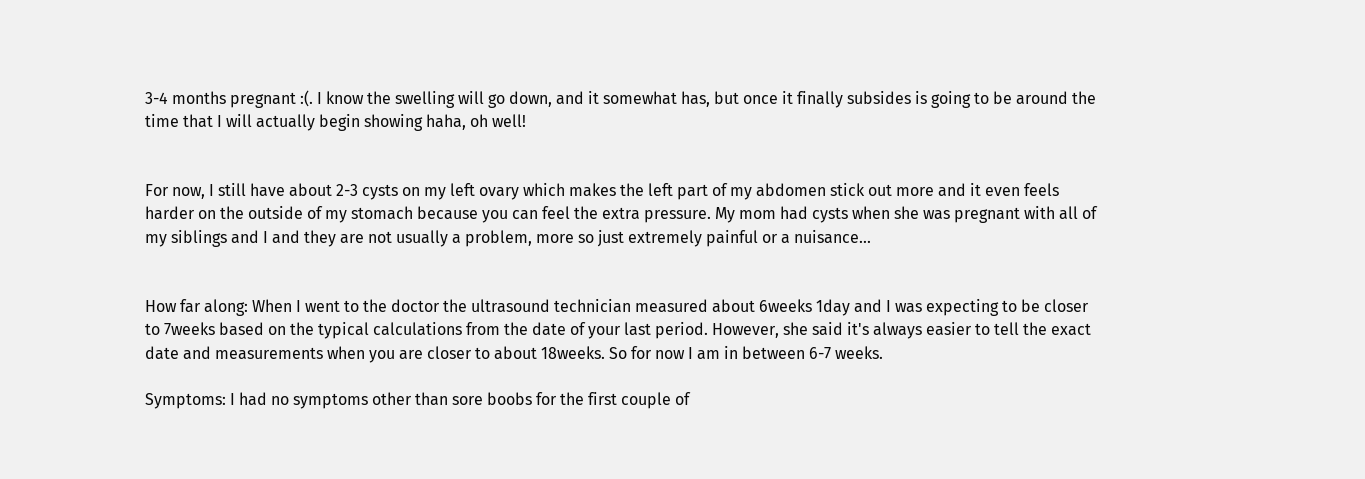3-4 months pregnant :(. I know the swelling will go down, and it somewhat has, but once it finally subsides is going to be around the time that I will actually begin showing haha, oh well!


For now, I still have about 2-3 cysts on my left ovary which makes the left part of my abdomen stick out more and it even feels harder on the outside of my stomach because you can feel the extra pressure. My mom had cysts when she was pregnant with all of my siblings and I and they are not usually a problem, more so just extremely painful or a nuisance...


How far along: When I went to the doctor the ultrasound technician measured about 6weeks 1day and I was expecting to be closer to 7weeks based on the typical calculations from the date of your last period. However, she said it's always easier to tell the exact date and measurements when you are closer to about 18weeks. So for now I am in between 6-7 weeks.

Symptoms: I had no symptoms other than sore boobs for the first couple of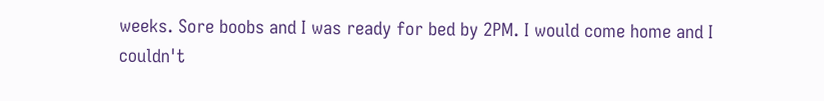weeks. Sore boobs and I was ready for bed by 2PM. I would come home and I couldn't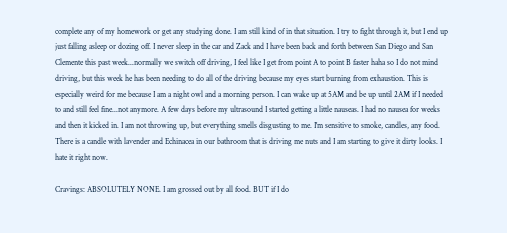complete any of my homework or get any studying done. I am still kind of in that situation. I try to fight through it, but I end up just falling asleep or dozing off. I never sleep in the car and Zack and I have been back and forth between San Diego and San Clemente this past week...normally we switch off driving, I feel like I get from point A to point B faster haha so I do not mind driving, but this week he has been needing to do all of the driving because my eyes start burning from exhaustion. This is especially weird for me because I am a night owl and a morning person. I can wake up at 5AM and be up until 2AM if I needed to and still feel fine...not anymore. A few days before my ultrasound I started getting a little nauseas. I had no nausea for weeks and then it kicked in. I am not throwing up, but everything smells disgusting to me. I'm sensitive to smoke, candles, any food. There is a candle with lavender and Echinacea in our bathroom that is driving me nuts and I am starting to give it dirty looks. I hate it right now.

Cravings: ABSOLUTELY NONE. I am grossed out by all food. BUT if I do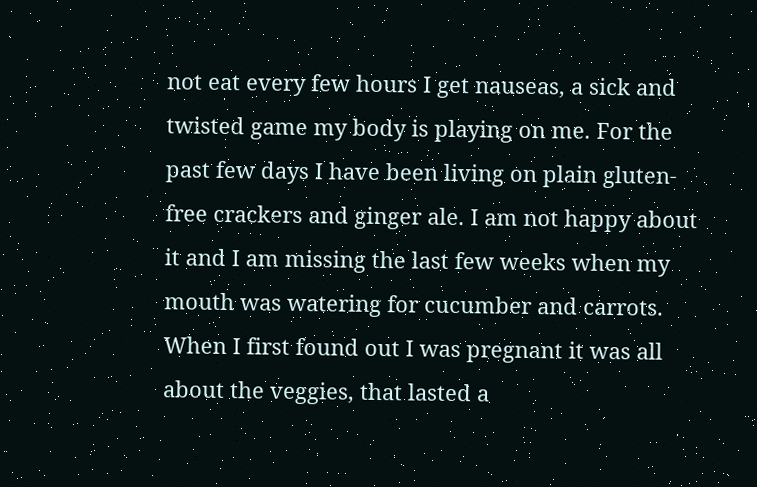not eat every few hours I get nauseas, a sick and twisted game my body is playing on me. For the past few days I have been living on plain gluten-free crackers and ginger ale. I am not happy about it and I am missing the last few weeks when my mouth was watering for cucumber and carrots. When I first found out I was pregnant it was all about the veggies, that lasted a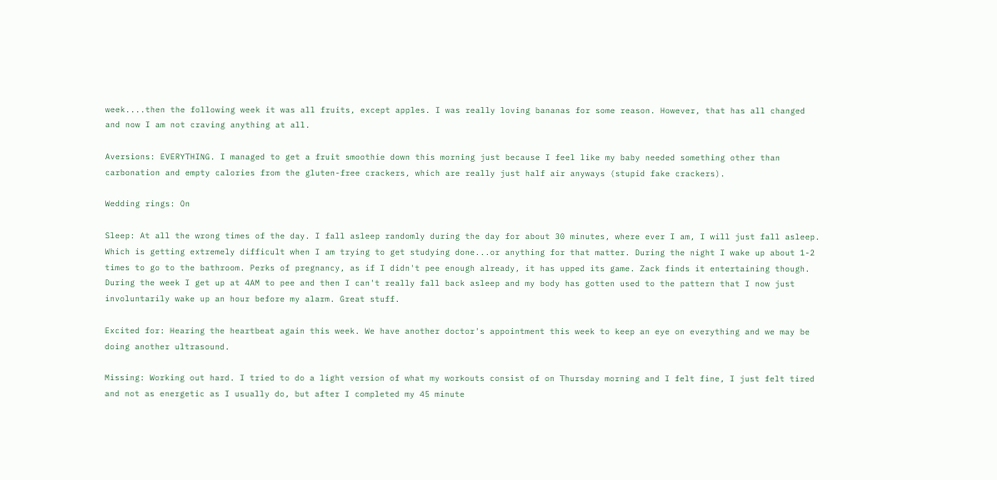week....then the following week it was all fruits, except apples. I was really loving bananas for some reason. However, that has all changed and now I am not craving anything at all.

Aversions: EVERYTHING. I managed to get a fruit smoothie down this morning just because I feel like my baby needed something other than carbonation and empty calories from the gluten-free crackers, which are really just half air anyways (stupid fake crackers).

Wedding rings: On

Sleep: At all the wrong times of the day. I fall asleep randomly during the day for about 30 minutes, where ever I am, I will just fall asleep. Which is getting extremely difficult when I am trying to get studying done...or anything for that matter. During the night I wake up about 1-2 times to go to the bathroom. Perks of pregnancy, as if I didn't pee enough already, it has upped its game. Zack finds it entertaining though. During the week I get up at 4AM to pee and then I can't really fall back asleep and my body has gotten used to the pattern that I now just involuntarily wake up an hour before my alarm. Great stuff.

Excited for: Hearing the heartbeat again this week. We have another doctor's appointment this week to keep an eye on everything and we may be doing another ultrasound.

Missing: Working out hard. I tried to do a light version of what my workouts consist of on Thursday morning and I felt fine, I just felt tired and not as energetic as I usually do, but after I completed my 45 minute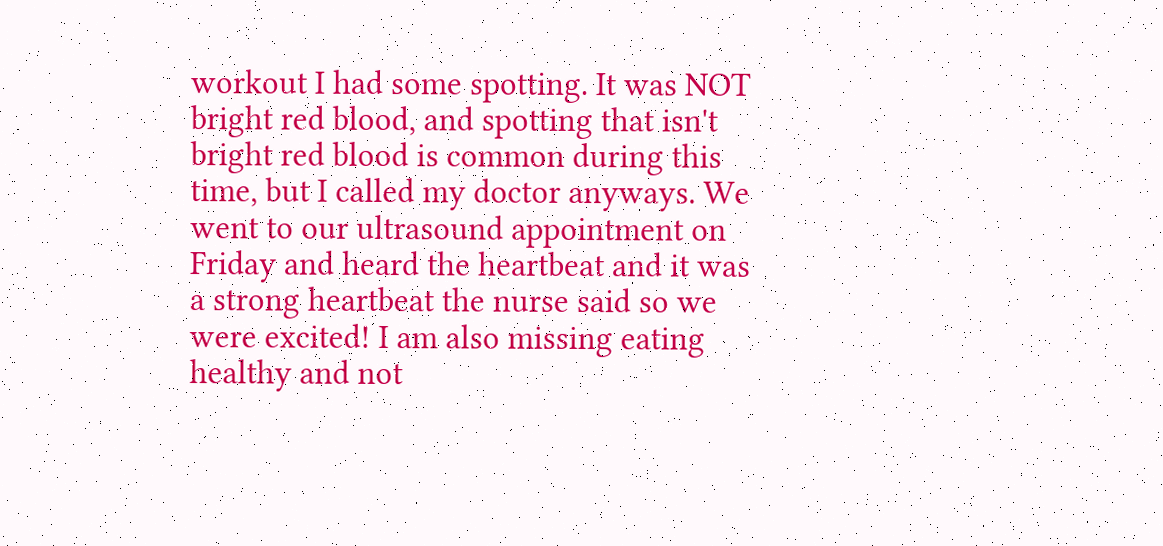workout I had some spotting. It was NOT bright red blood, and spotting that isn't bright red blood is common during this time, but I called my doctor anyways. We went to our ultrasound appointment on Friday and heard the heartbeat and it was a strong heartbeat the nurse said so we were excited! I am also missing eating healthy and not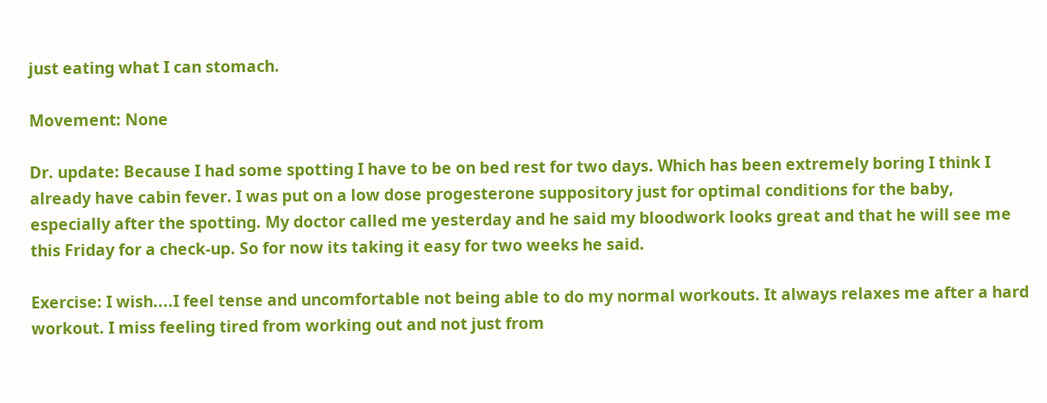just eating what I can stomach.

Movement: None

Dr. update: Because I had some spotting I have to be on bed rest for two days. Which has been extremely boring I think I already have cabin fever. I was put on a low dose progesterone suppository just for optimal conditions for the baby, especially after the spotting. My doctor called me yesterday and he said my bloodwork looks great and that he will see me this Friday for a check-up. So for now its taking it easy for two weeks he said.

Exercise: I wish....I feel tense and uncomfortable not being able to do my normal workouts. It always relaxes me after a hard workout. I miss feeling tired from working out and not just from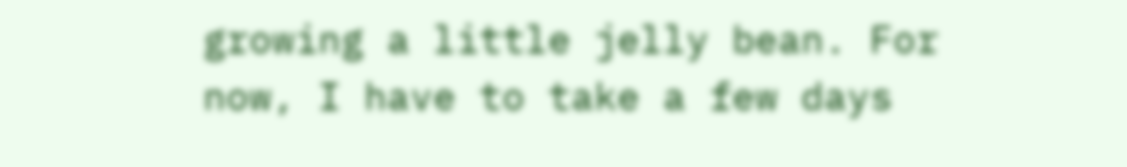growing a little jelly bean. For now, I have to take a few days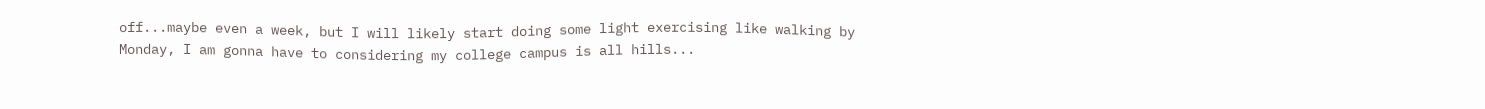off...maybe even a week, but I will likely start doing some light exercising like walking by Monday, I am gonna have to considering my college campus is all hills...